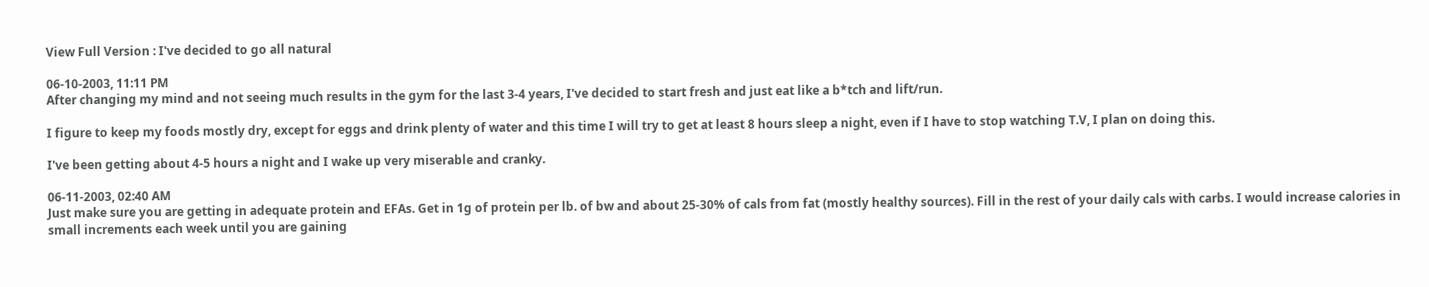View Full Version : I've decided to go all natural

06-10-2003, 11:11 PM
After changing my mind and not seeing much results in the gym for the last 3-4 years, I've decided to start fresh and just eat like a b*tch and lift/run.

I figure to keep my foods mostly dry, except for eggs and drink plenty of water and this time I will try to get at least 8 hours sleep a night, even if I have to stop watching T.V, I plan on doing this.

I've been getting about 4-5 hours a night and I wake up very miserable and cranky.

06-11-2003, 02:40 AM
Just make sure you are getting in adequate protein and EFAs. Get in 1g of protein per lb. of bw and about 25-30% of cals from fat (mostly healthy sources). Fill in the rest of your daily cals with carbs. I would increase calories in small increments each week until you are gaining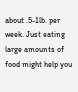about .5-1lb. per week. Just eating large amounts of food might help you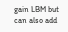gain LBM but can also add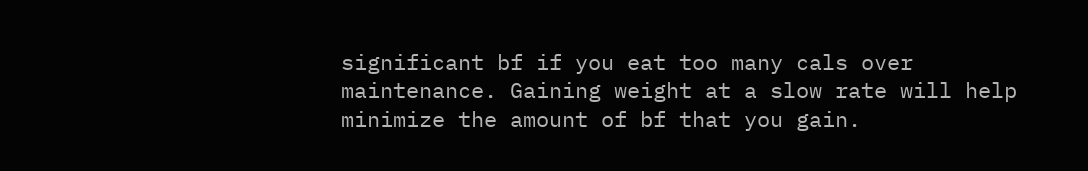significant bf if you eat too many cals over maintenance. Gaining weight at a slow rate will help minimize the amount of bf that you gain.